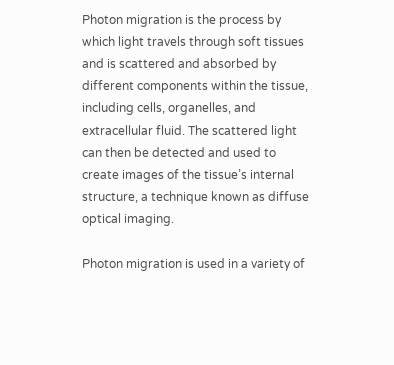Photon migration is the process by which light travels through soft tissues and is scattered and absorbed by different components within the tissue, including cells, organelles, and extracellular fluid. The scattered light can then be detected and used to create images of the tissue’s internal structure, a technique known as diffuse optical imaging.

Photon migration is used in a variety of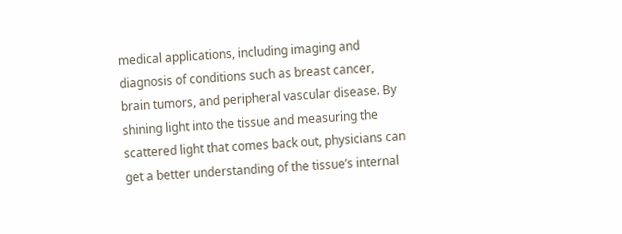medical applications, including imaging and diagnosis of conditions such as breast cancer, brain tumors, and peripheral vascular disease. By shining light into the tissue and measuring the scattered light that comes back out, physicians can get a better understanding of the tissue’s internal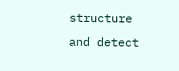structure and detect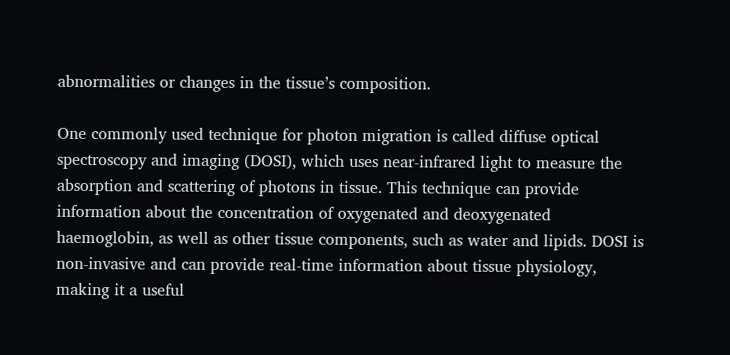abnormalities or changes in the tissue’s composition.

One commonly used technique for photon migration is called diffuse optical spectroscopy and imaging (DOSI), which uses near-infrared light to measure the absorption and scattering of photons in tissue. This technique can provide information about the concentration of oxygenated and deoxygenated haemoglobin, as well as other tissue components, such as water and lipids. DOSI is non-invasive and can provide real-time information about tissue physiology, making it a useful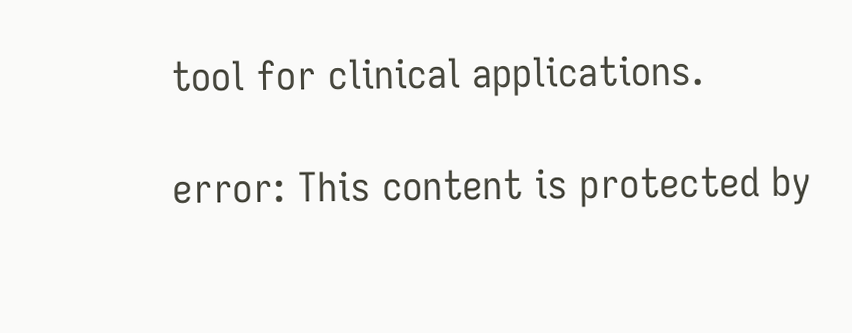tool for clinical applications.

error: This content is protected by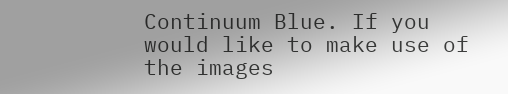Continuum Blue. If you would like to make use of the images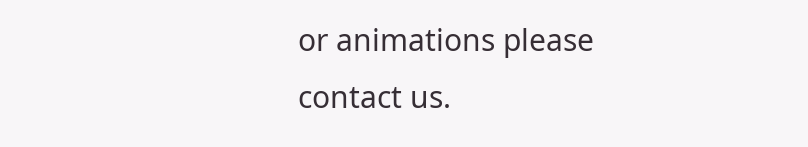or animations please contact us.